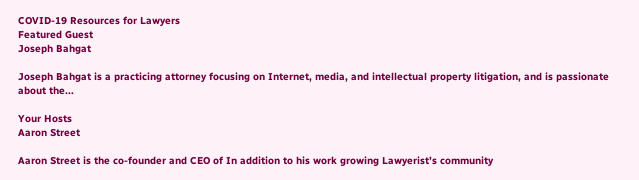COVID-19 Resources for Lawyers
Featured Guest
Joseph Bahgat

Joseph Bahgat is a practicing attorney focusing on Internet, media, and intellectual property litigation, and is passionate about the...

Your Hosts
Aaron Street

Aaron Street is the co-founder and CEO of In addition to his work growing Lawyerist’s community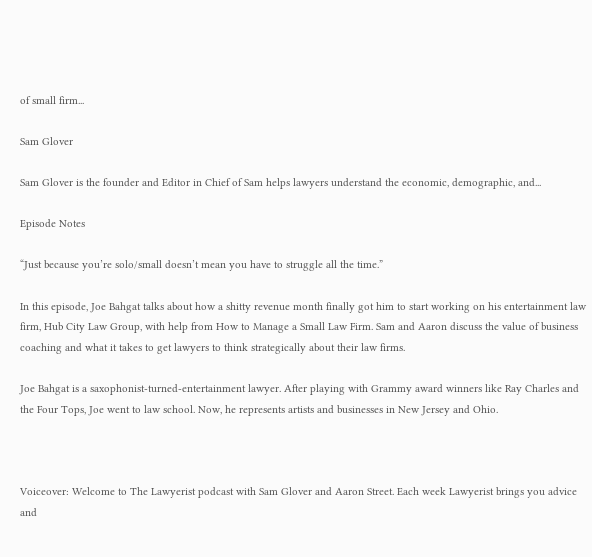of small firm...

Sam Glover

Sam Glover is the founder and Editor in Chief of Sam helps lawyers understand the economic, demographic, and...

Episode Notes

“Just because you’re solo/small doesn’t mean you have to struggle all the time.”

In this episode, Joe Bahgat talks about how a shitty revenue month finally got him to start working on his entertainment law firm, Hub City Law Group, with help from How to Manage a Small Law Firm. Sam and Aaron discuss the value of business coaching and what it takes to get lawyers to think strategically about their law firms.

Joe Bahgat is a saxophonist-turned-entertainment lawyer. After playing with Grammy award winners like Ray Charles and the Four Tops, Joe went to law school. Now, he represents artists and businesses in New Jersey and Ohio.



Voiceover: Welcome to The Lawyerist podcast with Sam Glover and Aaron Street. Each week Lawyerist brings you advice and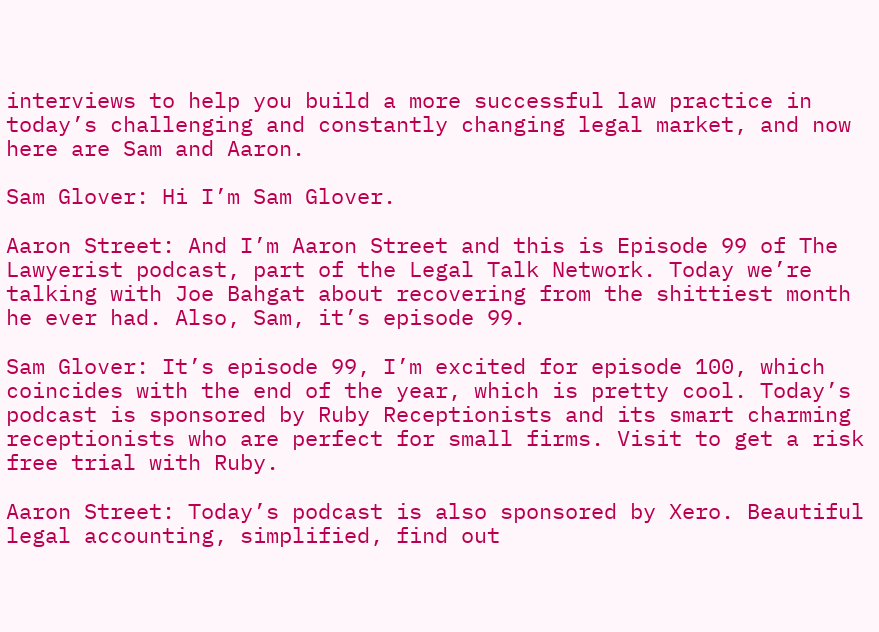interviews to help you build a more successful law practice in today’s challenging and constantly changing legal market, and now here are Sam and Aaron.

Sam Glover: Hi I’m Sam Glover.

Aaron Street: And I’m Aaron Street and this is Episode 99 of The Lawyerist podcast, part of the Legal Talk Network. Today we’re talking with Joe Bahgat about recovering from the shittiest month he ever had. Also, Sam, it’s episode 99.

Sam Glover: It’s episode 99, I’m excited for episode 100, which coincides with the end of the year, which is pretty cool. Today’s podcast is sponsored by Ruby Receptionists and its smart charming receptionists who are perfect for small firms. Visit to get a risk free trial with Ruby.

Aaron Street: Today’s podcast is also sponsored by Xero. Beautiful legal accounting, simplified, find out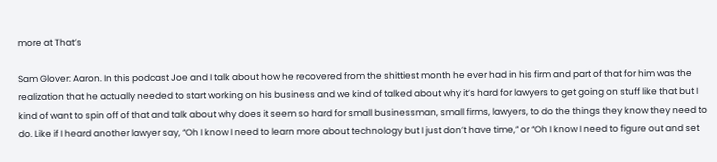more at That’s

Sam Glover: Aaron. In this podcast Joe and I talk about how he recovered from the shittiest month he ever had in his firm and part of that for him was the realization that he actually needed to start working on his business and we kind of talked about why it’s hard for lawyers to get going on stuff like that but I kind of want to spin off of that and talk about why does it seem so hard for small businessman, small firms, lawyers, to do the things they know they need to do. Like if I heard another lawyer say, “Oh I know I need to learn more about technology but I just don’t have time,” or “Oh I know I need to figure out and set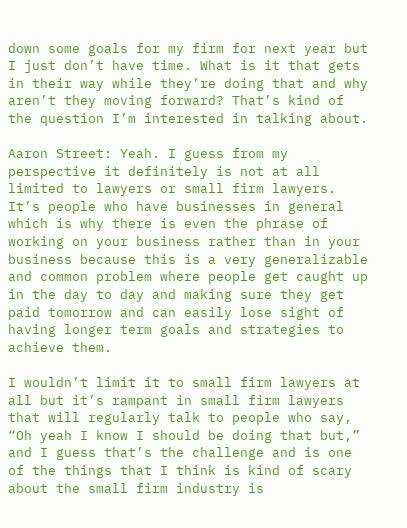down some goals for my firm for next year but I just don’t have time. What is it that gets in their way while they’re doing that and why aren’t they moving forward? That’s kind of the question I’m interested in talking about.

Aaron Street: Yeah. I guess from my perspective it definitely is not at all limited to lawyers or small firm lawyers. It’s people who have businesses in general which is why there is even the phrase of working on your business rather than in your business because this is a very generalizable and common problem where people get caught up in the day to day and making sure they get paid tomorrow and can easily lose sight of having longer term goals and strategies to achieve them.

I wouldn’t limit it to small firm lawyers at all but it’s rampant in small firm lawyers that will regularly talk to people who say, “Oh yeah I know I should be doing that but,” and I guess that’s the challenge and is one of the things that I think is kind of scary about the small firm industry is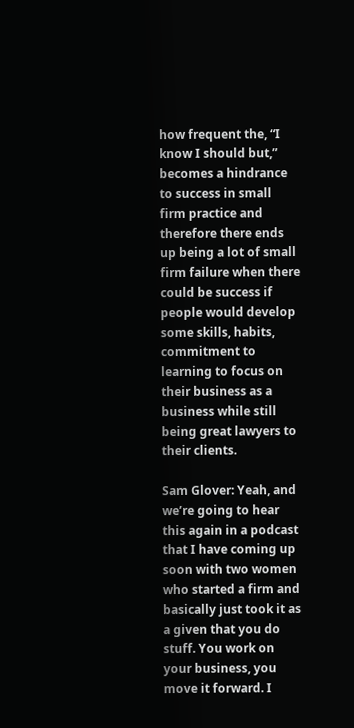how frequent the, “I know I should but,” becomes a hindrance to success in small firm practice and therefore there ends up being a lot of small firm failure when there could be success if people would develop some skills, habits, commitment to learning to focus on their business as a business while still being great lawyers to their clients.

Sam Glover: Yeah, and we’re going to hear this again in a podcast that I have coming up soon with two women who started a firm and basically just took it as a given that you do stuff. You work on your business, you move it forward. I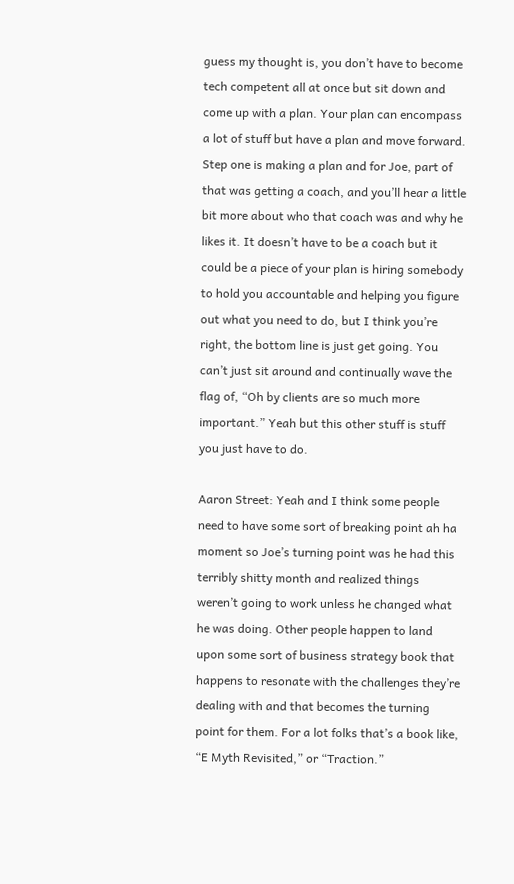guess my thought is, you don’t have to become tech competent all at once but sit down and come up with a plan. Your plan can encompass a lot of stuff but have a plan and move forward. Step one is making a plan and for Joe, part of that was getting a coach, and you’ll hear a little bit more about who that coach was and why he likes it. It doesn’t have to be a coach but it could be a piece of your plan is hiring somebody to hold you accountable and helping you figure out what you need to do, but I think you’re right, the bottom line is just get going. You can’t just sit around and continually wave the flag of, “Oh by clients are so much more important.” Yeah but this other stuff is stuff you just have to do.

Aaron Street: Yeah and I think some people need to have some sort of breaking point ah ha moment so Joe’s turning point was he had this terribly shitty month and realized things weren’t going to work unless he changed what he was doing. Other people happen to land upon some sort of business strategy book that happens to resonate with the challenges they’re dealing with and that becomes the turning point for them. For a lot folks that’s a book like, “E Myth Revisited,” or “Traction.”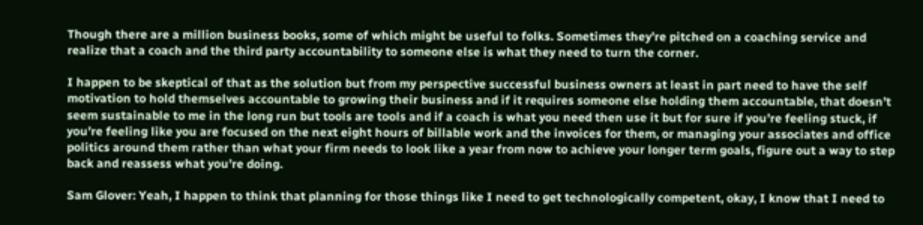Though there are a million business books, some of which might be useful to folks. Sometimes they’re pitched on a coaching service and realize that a coach and the third party accountability to someone else is what they need to turn the corner.

I happen to be skeptical of that as the solution but from my perspective successful business owners at least in part need to have the self motivation to hold themselves accountable to growing their business and if it requires someone else holding them accountable, that doesn’t seem sustainable to me in the long run but tools are tools and if a coach is what you need then use it but for sure if you’re feeling stuck, if you’re feeling like you are focused on the next eight hours of billable work and the invoices for them, or managing your associates and office politics around them rather than what your firm needs to look like a year from now to achieve your longer term goals, figure out a way to step back and reassess what you’re doing.

Sam Glover: Yeah, I happen to think that planning for those things like I need to get technologically competent, okay, I know that I need to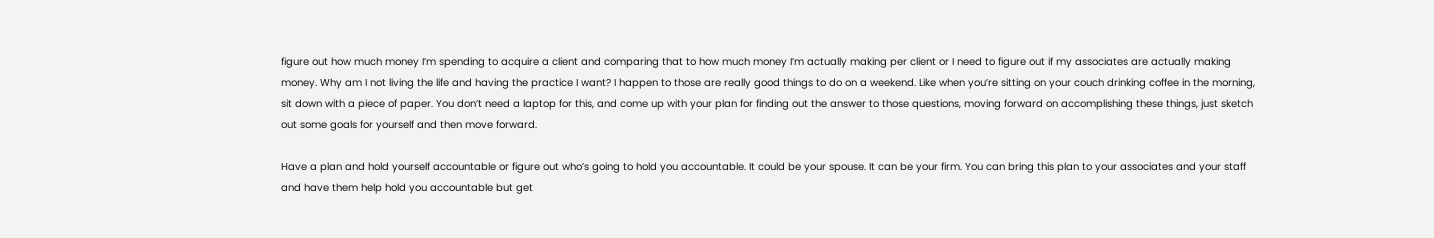figure out how much money I’m spending to acquire a client and comparing that to how much money I’m actually making per client or I need to figure out if my associates are actually making money. Why am I not living the life and having the practice I want? I happen to those are really good things to do on a weekend. Like when you’re sitting on your couch drinking coffee in the morning, sit down with a piece of paper. You don’t need a laptop for this, and come up with your plan for finding out the answer to those questions, moving forward on accomplishing these things, just sketch out some goals for yourself and then move forward.

Have a plan and hold yourself accountable or figure out who’s going to hold you accountable. It could be your spouse. It can be your firm. You can bring this plan to your associates and your staff and have them help hold you accountable but get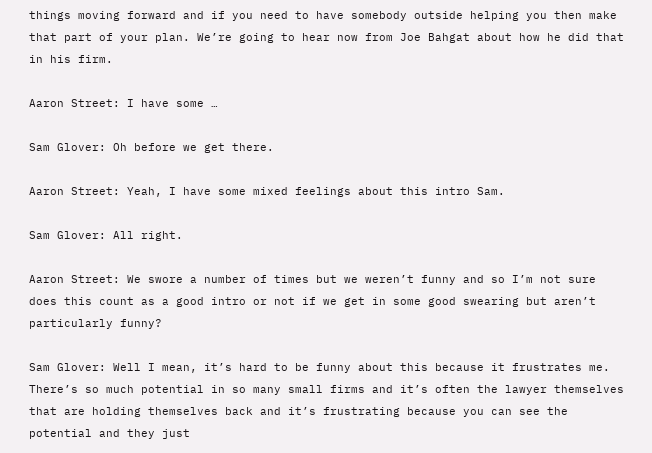things moving forward and if you need to have somebody outside helping you then make that part of your plan. We’re going to hear now from Joe Bahgat about how he did that in his firm.

Aaron Street: I have some …

Sam Glover: Oh before we get there.

Aaron Street: Yeah, I have some mixed feelings about this intro Sam.

Sam Glover: All right.

Aaron Street: We swore a number of times but we weren’t funny and so I’m not sure does this count as a good intro or not if we get in some good swearing but aren’t particularly funny?

Sam Glover: Well I mean, it’s hard to be funny about this because it frustrates me. There’s so much potential in so many small firms and it’s often the lawyer themselves that are holding themselves back and it’s frustrating because you can see the potential and they just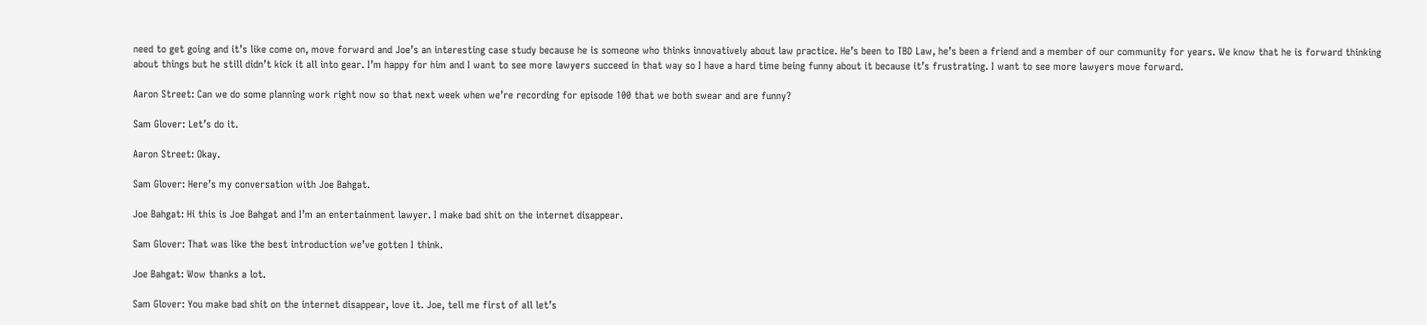need to get going and it’s like come on, move forward and Joe’s an interesting case study because he is someone who thinks innovatively about law practice. He’s been to TBD Law, he’s been a friend and a member of our community for years. We know that he is forward thinking about things but he still didn’t kick it all into gear. I’m happy for him and I want to see more lawyers succeed in that way so I have a hard time being funny about it because it’s frustrating. I want to see more lawyers move forward.

Aaron Street: Can we do some planning work right now so that next week when we’re recording for episode 100 that we both swear and are funny?

Sam Glover: Let’s do it.

Aaron Street: Okay.

Sam Glover: Here’s my conversation with Joe Bahgat.

Joe Bahgat: Hi this is Joe Bahgat and I’m an entertainment lawyer. I make bad shit on the internet disappear.

Sam Glover: That was like the best introduction we’ve gotten I think.

Joe Bahgat: Wow thanks a lot.

Sam Glover: You make bad shit on the internet disappear, love it. Joe, tell me first of all let’s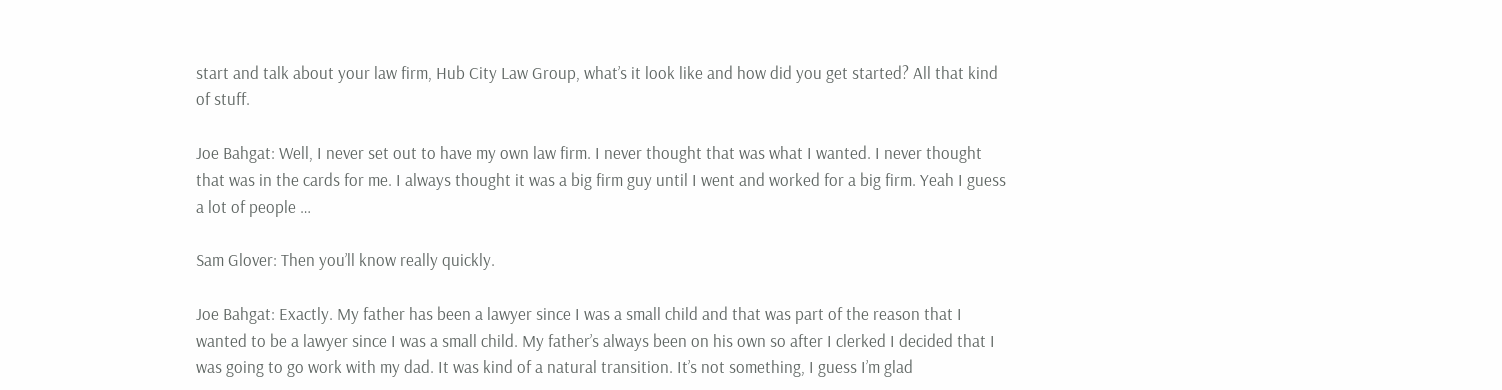start and talk about your law firm, Hub City Law Group, what’s it look like and how did you get started? All that kind of stuff.

Joe Bahgat: Well, I never set out to have my own law firm. I never thought that was what I wanted. I never thought that was in the cards for me. I always thought it was a big firm guy until I went and worked for a big firm. Yeah I guess a lot of people …

Sam Glover: Then you’ll know really quickly.

Joe Bahgat: Exactly. My father has been a lawyer since I was a small child and that was part of the reason that I wanted to be a lawyer since I was a small child. My father’s always been on his own so after I clerked I decided that I was going to go work with my dad. It was kind of a natural transition. It’s not something, I guess I’m glad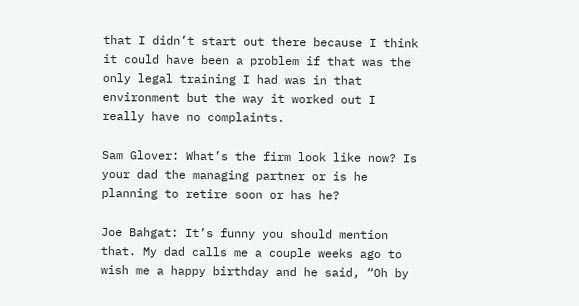that I didn’t start out there because I think it could have been a problem if that was the only legal training I had was in that environment but the way it worked out I really have no complaints.

Sam Glover: What’s the firm look like now? Is your dad the managing partner or is he planning to retire soon or has he?

Joe Bahgat: It’s funny you should mention that. My dad calls me a couple weeks ago to wish me a happy birthday and he said, “Oh by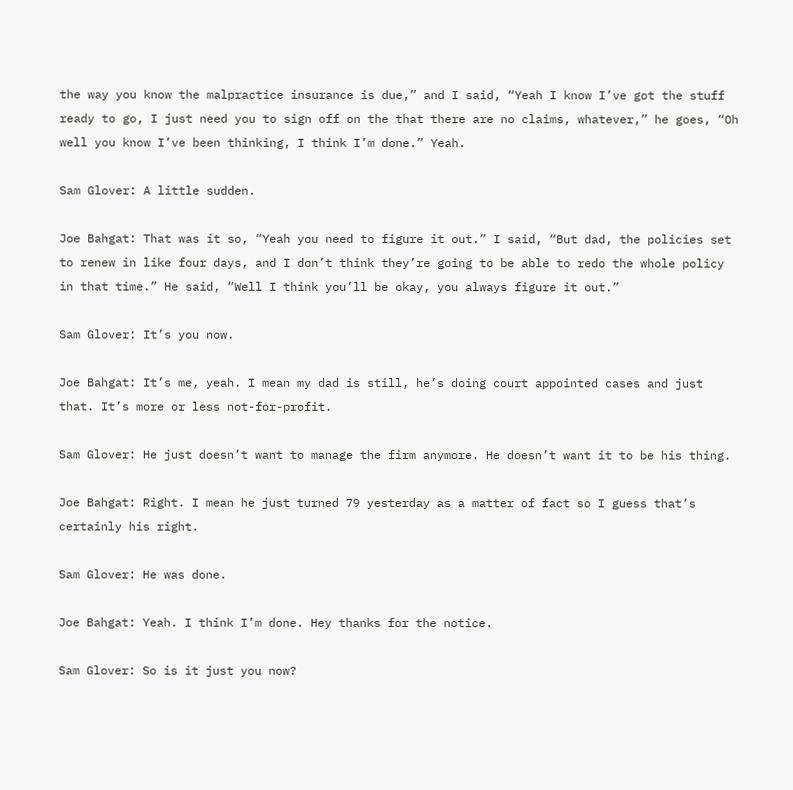the way you know the malpractice insurance is due,” and I said, “Yeah I know I’ve got the stuff ready to go, I just need you to sign off on the that there are no claims, whatever,” he goes, “Oh well you know I’ve been thinking, I think I’m done.” Yeah.

Sam Glover: A little sudden.

Joe Bahgat: That was it so, “Yeah you need to figure it out.” I said, “But dad, the policies set to renew in like four days, and I don’t think they’re going to be able to redo the whole policy in that time.” He said, “Well I think you’ll be okay, you always figure it out.”

Sam Glover: It’s you now.

Joe Bahgat: It’s me, yeah. I mean my dad is still, he’s doing court appointed cases and just that. It’s more or less not-for-profit.

Sam Glover: He just doesn’t want to manage the firm anymore. He doesn’t want it to be his thing.

Joe Bahgat: Right. I mean he just turned 79 yesterday as a matter of fact so I guess that’s certainly his right.

Sam Glover: He was done.

Joe Bahgat: Yeah. I think I’m done. Hey thanks for the notice.

Sam Glover: So is it just you now?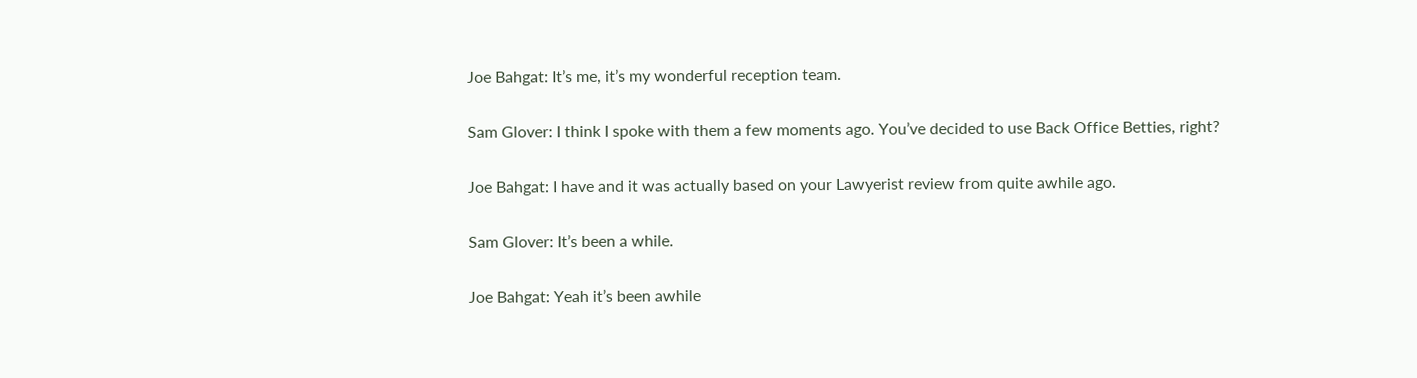Joe Bahgat: It’s me, it’s my wonderful reception team.

Sam Glover: I think I spoke with them a few moments ago. You’ve decided to use Back Office Betties, right?

Joe Bahgat: I have and it was actually based on your Lawyerist review from quite awhile ago.

Sam Glover: It’s been a while.

Joe Bahgat: Yeah it’s been awhile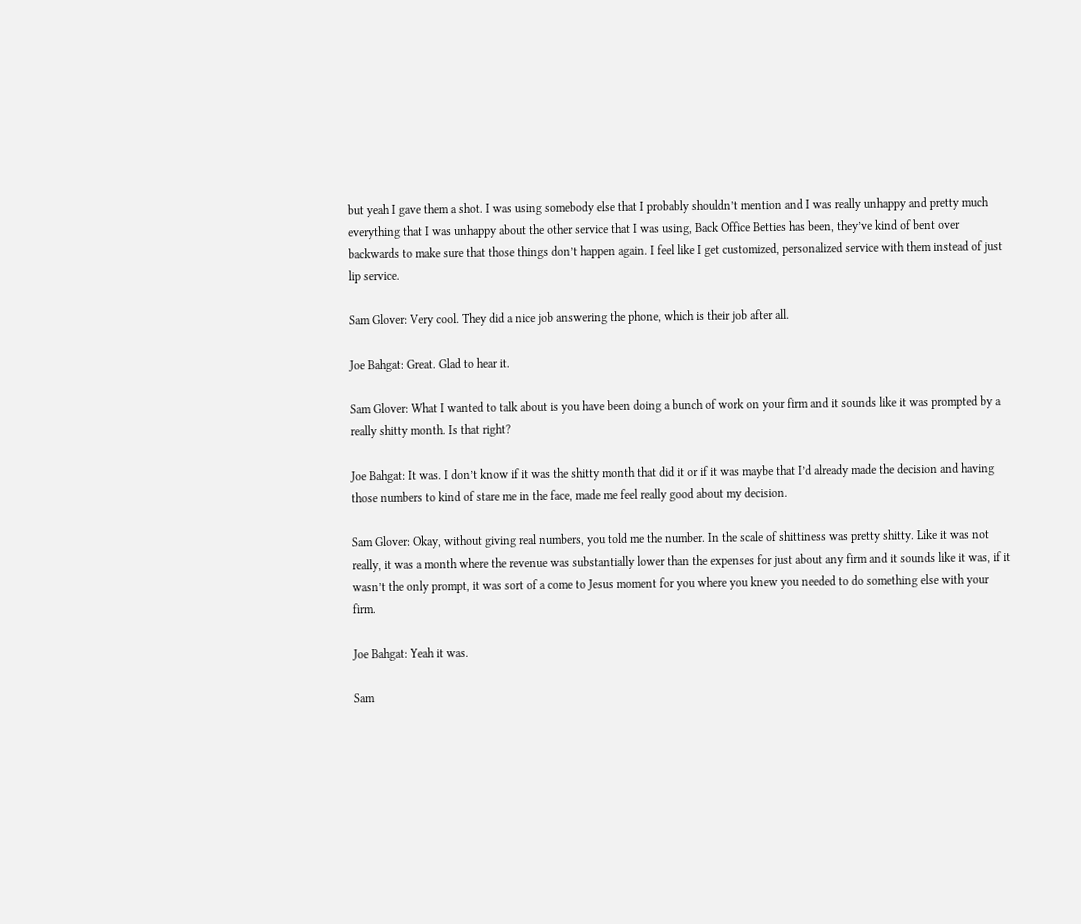but yeah I gave them a shot. I was using somebody else that I probably shouldn’t mention and I was really unhappy and pretty much everything that I was unhappy about the other service that I was using, Back Office Betties has been, they’ve kind of bent over backwards to make sure that those things don’t happen again. I feel like I get customized, personalized service with them instead of just lip service.

Sam Glover: Very cool. They did a nice job answering the phone, which is their job after all.

Joe Bahgat: Great. Glad to hear it.

Sam Glover: What I wanted to talk about is you have been doing a bunch of work on your firm and it sounds like it was prompted by a really shitty month. Is that right?

Joe Bahgat: It was. I don’t know if it was the shitty month that did it or if it was maybe that I’d already made the decision and having those numbers to kind of stare me in the face, made me feel really good about my decision.

Sam Glover: Okay, without giving real numbers, you told me the number. In the scale of shittiness was pretty shitty. Like it was not really, it was a month where the revenue was substantially lower than the expenses for just about any firm and it sounds like it was, if it wasn’t the only prompt, it was sort of a come to Jesus moment for you where you knew you needed to do something else with your firm.

Joe Bahgat: Yeah it was.

Sam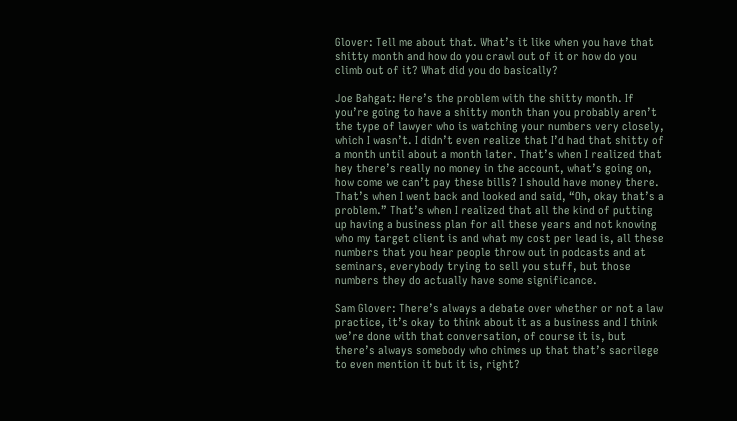Glover: Tell me about that. What’s it like when you have that shitty month and how do you crawl out of it or how do you climb out of it? What did you do basically?

Joe Bahgat: Here’s the problem with the shitty month. If you’re going to have a shitty month than you probably aren’t the type of lawyer who is watching your numbers very closely, which I wasn’t. I didn’t even realize that I’d had that shitty of a month until about a month later. That’s when I realized that hey there’s really no money in the account, what’s going on, how come we can’t pay these bills? I should have money there. That’s when I went back and looked and said, “Oh, okay that’s a problem.” That’s when I realized that all the kind of putting up having a business plan for all these years and not knowing who my target client is and what my cost per lead is, all these numbers that you hear people throw out in podcasts and at seminars, everybody trying to sell you stuff, but those numbers they do actually have some significance.

Sam Glover: There’s always a debate over whether or not a law practice, it’s okay to think about it as a business and I think we’re done with that conversation, of course it is, but there’s always somebody who chimes up that that’s sacrilege to even mention it but it is, right?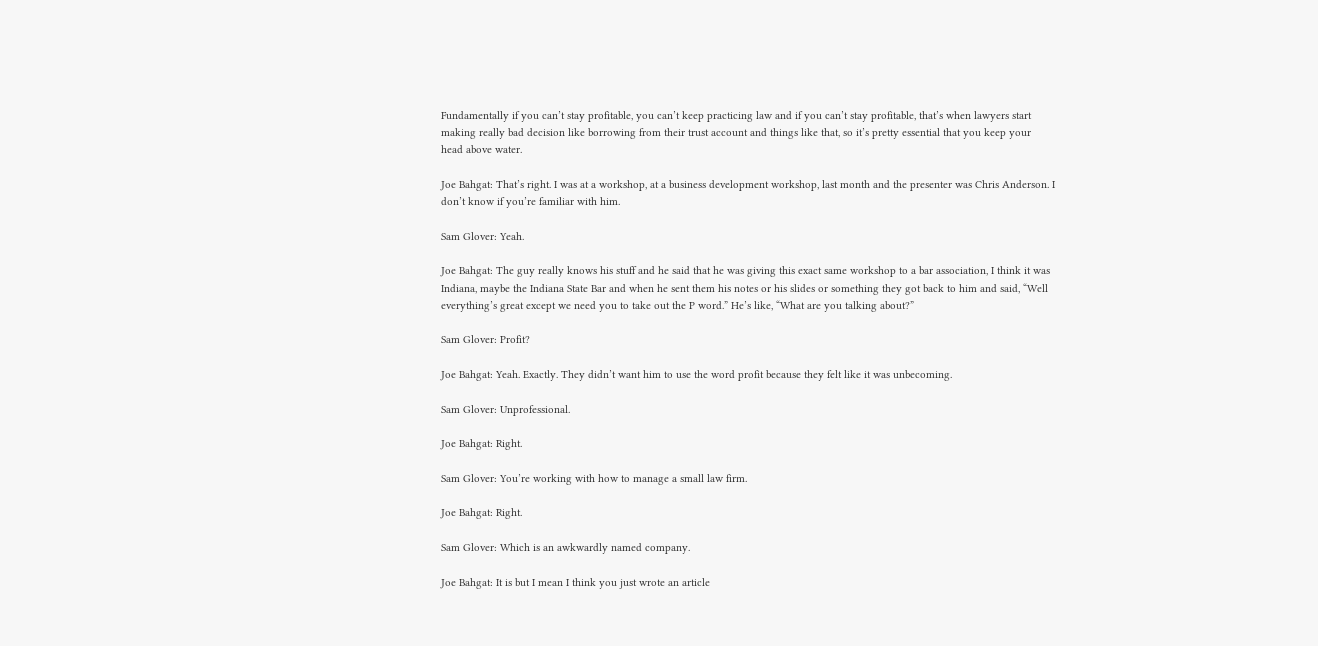Fundamentally if you can’t stay profitable, you can’t keep practicing law and if you can’t stay profitable, that’s when lawyers start making really bad decision like borrowing from their trust account and things like that, so it’s pretty essential that you keep your head above water.

Joe Bahgat: That’s right. I was at a workshop, at a business development workshop, last month and the presenter was Chris Anderson. I don’t know if you’re familiar with him.

Sam Glover: Yeah.

Joe Bahgat: The guy really knows his stuff and he said that he was giving this exact same workshop to a bar association, I think it was Indiana, maybe the Indiana State Bar and when he sent them his notes or his slides or something they got back to him and said, “Well everything’s great except we need you to take out the P word.” He’s like, “What are you talking about?”

Sam Glover: Profit?

Joe Bahgat: Yeah. Exactly. They didn’t want him to use the word profit because they felt like it was unbecoming.

Sam Glover: Unprofessional.

Joe Bahgat: Right.

Sam Glover: You’re working with how to manage a small law firm.

Joe Bahgat: Right.

Sam Glover: Which is an awkwardly named company.

Joe Bahgat: It is but I mean I think you just wrote an article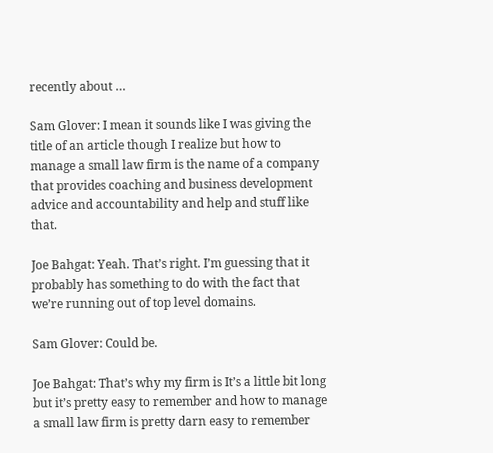recently about …

Sam Glover: I mean it sounds like I was giving the title of an article though I realize but how to manage a small law firm is the name of a company that provides coaching and business development advice and accountability and help and stuff like that.

Joe Bahgat: Yeah. That’s right. I’m guessing that it probably has something to do with the fact that we’re running out of top level domains.

Sam Glover: Could be.

Joe Bahgat: That’s why my firm is It’s a little bit long but it’s pretty easy to remember and how to manage a small law firm is pretty darn easy to remember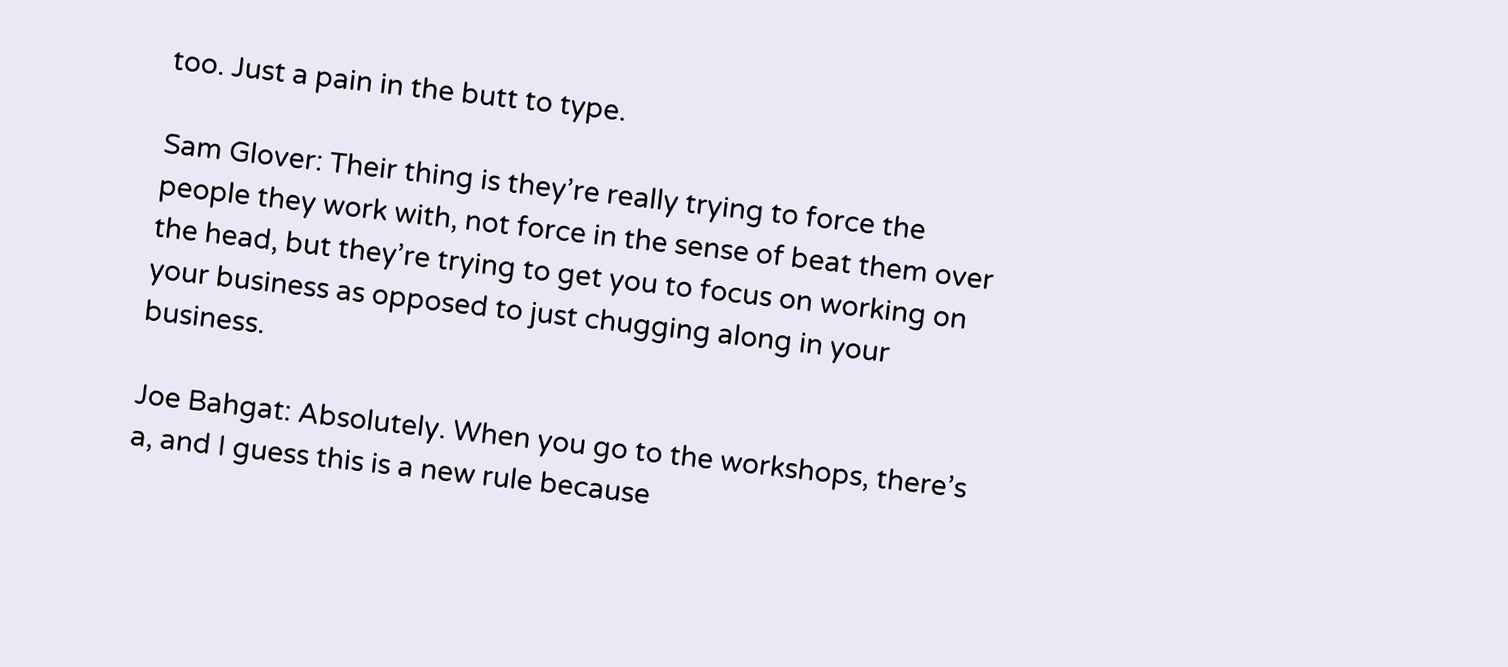too. Just a pain in the butt to type.

Sam Glover: Their thing is they’re really trying to force the people they work with, not force in the sense of beat them over the head, but they’re trying to get you to focus on working on your business as opposed to just chugging along in your business.

Joe Bahgat: Absolutely. When you go to the workshops, there’s a, and I guess this is a new rule because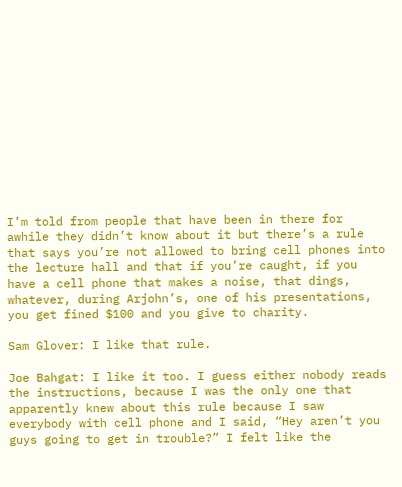I’m told from people that have been in there for awhile they didn’t know about it but there’s a rule that says you’re not allowed to bring cell phones into the lecture hall and that if you’re caught, if you have a cell phone that makes a noise, that dings, whatever, during Arjohn’s, one of his presentations, you get fined $100 and you give to charity.

Sam Glover: I like that rule.

Joe Bahgat: I like it too. I guess either nobody reads the instructions, because I was the only one that apparently knew about this rule because I saw everybody with cell phone and I said, “Hey aren’t you guys going to get in trouble?” I felt like the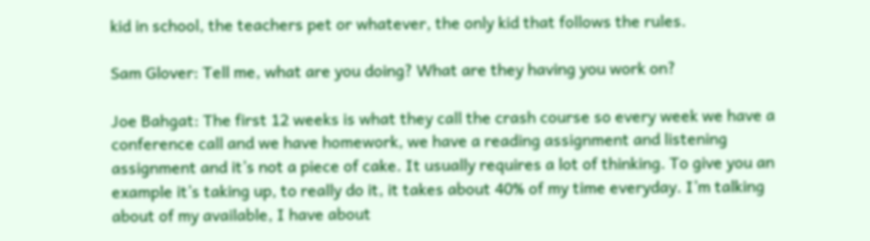kid in school, the teachers pet or whatever, the only kid that follows the rules.

Sam Glover: Tell me, what are you doing? What are they having you work on?

Joe Bahgat: The first 12 weeks is what they call the crash course so every week we have a conference call and we have homework, we have a reading assignment and listening assignment and it’s not a piece of cake. It usually requires a lot of thinking. To give you an example it’s taking up, to really do it, it takes about 40% of my time everyday. I’m talking about of my available, I have about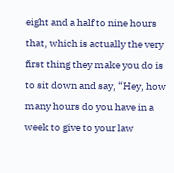eight and a half to nine hours that, which is actually the very first thing they make you do is to sit down and say, “Hey, how many hours do you have in a week to give to your law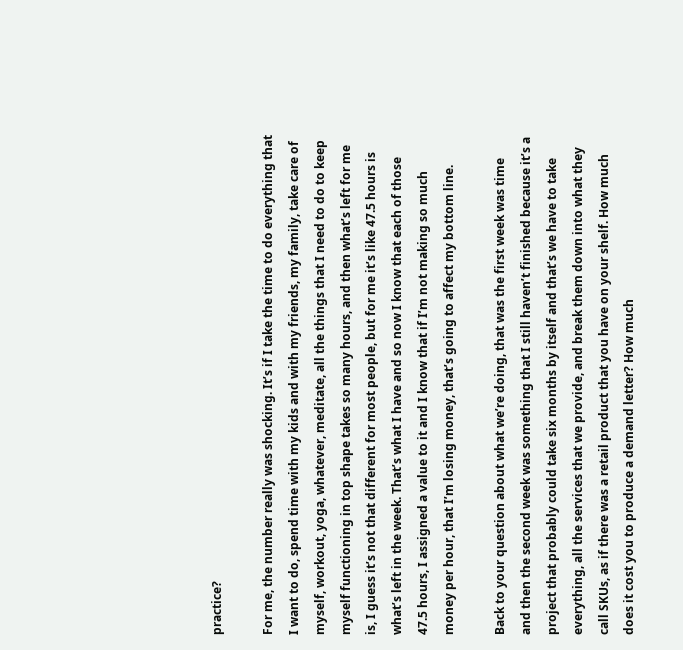practice?

For me, the number really was shocking. It’s if I take the time to do everything that I want to do, spend time with my kids and with my friends, my family, take care of myself, workout, yoga, whatever, meditate, all the things that I need to do to keep myself functioning in top shape takes so many hours, and then what’s left for me is, I guess it’s not that different for most people, but for me it’s like 47.5 hours is what’s left in the week. That’s what I have and so now I know that each of those 47.5 hours, I assigned a value to it and I know that if I’m not making so much money per hour, that I’m losing money, that’s going to affect my bottom line.

Back to your question about what we’re doing, that was the first week was time and then the second week was something that I still haven’t finished because it’s a project that probably could take six months by itself and that’s we have to take everything, all the services that we provide, and break them down into what they call SKUs, as if there was a retail product that you have on your shelf. How much does it cost you to produce a demand letter? How much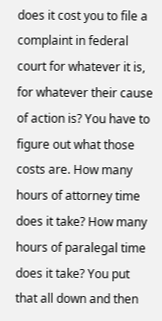does it cost you to file a complaint in federal court for whatever it is, for whatever their cause of action is? You have to figure out what those costs are. How many hours of attorney time does it take? How many hours of paralegal time does it take? You put that all down and then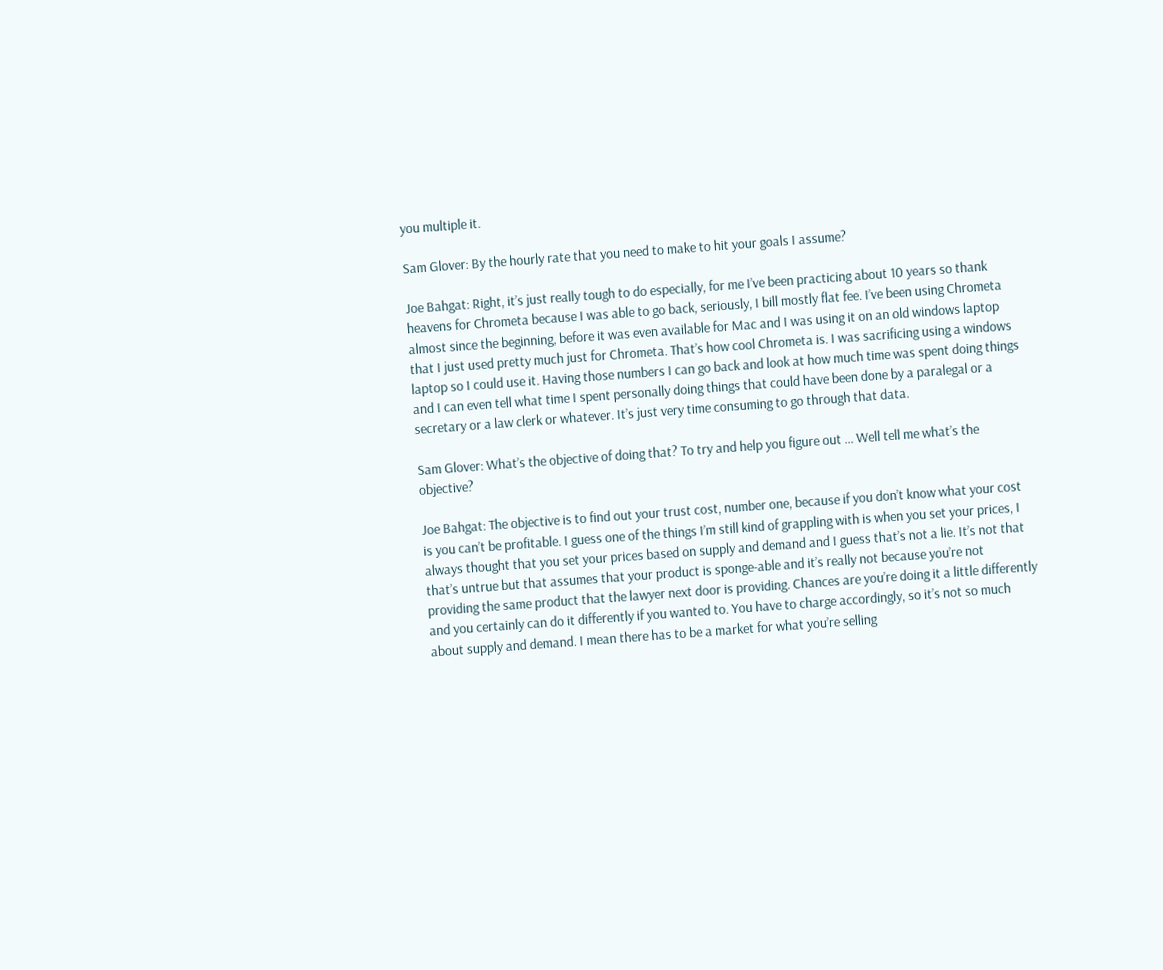you multiple it.

Sam Glover: By the hourly rate that you need to make to hit your goals I assume?

Joe Bahgat: Right, it’s just really tough to do especially, for me I’ve been practicing about 10 years so thank heavens for Chrometa because I was able to go back, seriously, I bill mostly flat fee. I’ve been using Chrometa almost since the beginning, before it was even available for Mac and I was using it on an old windows laptop that I just used pretty much just for Chrometa. That’s how cool Chrometa is. I was sacrificing using a windows laptop so I could use it. Having those numbers I can go back and look at how much time was spent doing things and I can even tell what time I spent personally doing things that could have been done by a paralegal or a secretary or a law clerk or whatever. It’s just very time consuming to go through that data.

Sam Glover: What’s the objective of doing that? To try and help you figure out … Well tell me what’s the objective?

Joe Bahgat: The objective is to find out your trust cost, number one, because if you don’t know what your cost is you can’t be profitable. I guess one of the things I’m still kind of grappling with is when you set your prices, I always thought that you set your prices based on supply and demand and I guess that’s not a lie. It’s not that that’s untrue but that assumes that your product is sponge-able and it’s really not because you’re not providing the same product that the lawyer next door is providing. Chances are you’re doing it a little differently and you certainly can do it differently if you wanted to. You have to charge accordingly, so it’s not so much about supply and demand. I mean there has to be a market for what you’re selling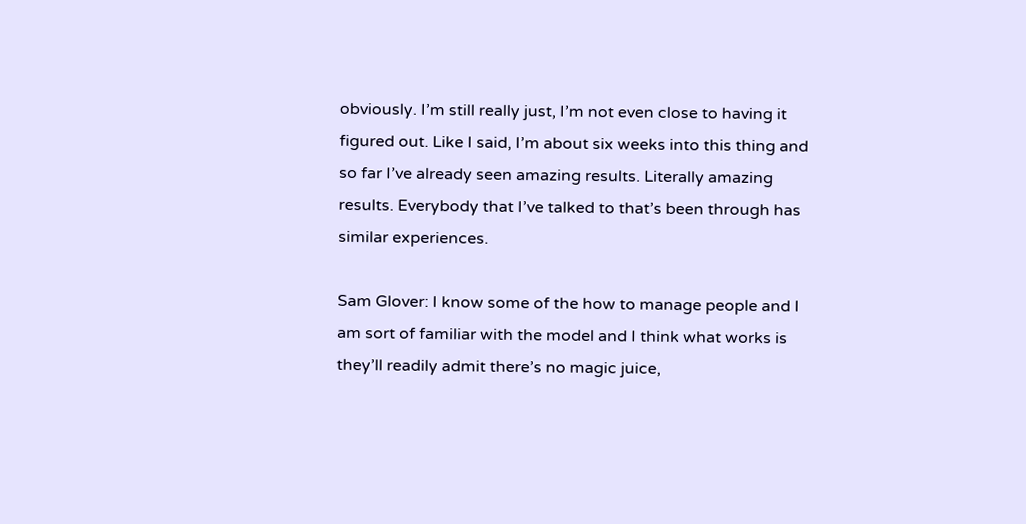obviously. I’m still really just, I’m not even close to having it figured out. Like I said, I’m about six weeks into this thing and so far I’ve already seen amazing results. Literally amazing results. Everybody that I’ve talked to that’s been through has similar experiences.

Sam Glover: I know some of the how to manage people and I am sort of familiar with the model and I think what works is they’ll readily admit there’s no magic juice,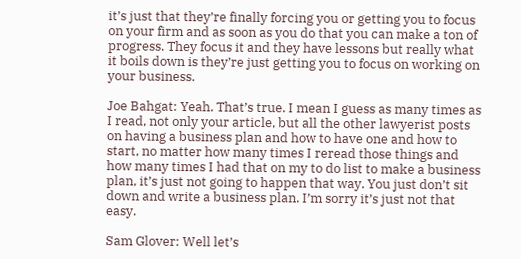it’s just that they’re finally forcing you or getting you to focus on your firm and as soon as you do that you can make a ton of progress. They focus it and they have lessons but really what it boils down is they’re just getting you to focus on working on your business.

Joe Bahgat: Yeah. That’s true. I mean I guess as many times as I read, not only your article, but all the other lawyerist posts on having a business plan and how to have one and how to start, no matter how many times I reread those things and how many times I had that on my to do list to make a business plan, it’s just not going to happen that way. You just don’t sit down and write a business plan. I’m sorry it’s just not that easy.

Sam Glover: Well let’s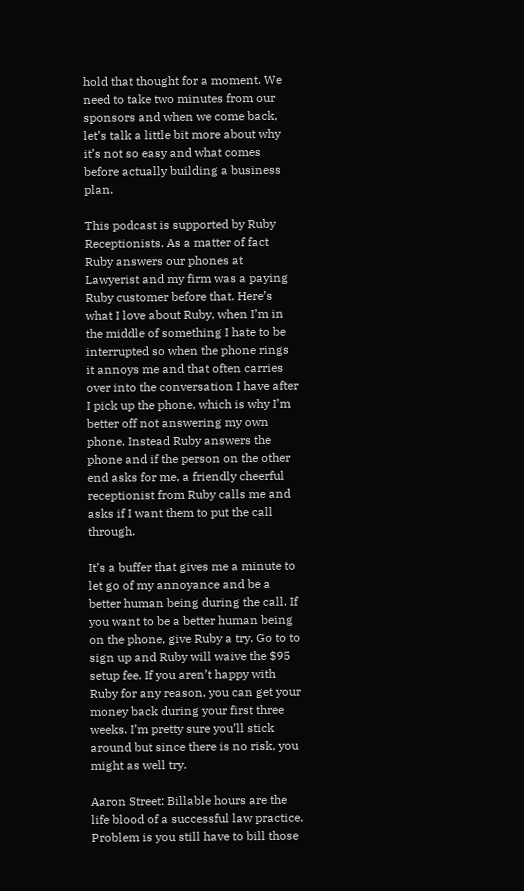hold that thought for a moment. We need to take two minutes from our sponsors and when we come back, let’s talk a little bit more about why it’s not so easy and what comes before actually building a business plan.

This podcast is supported by Ruby Receptionists. As a matter of fact Ruby answers our phones at Lawyerist and my firm was a paying Ruby customer before that. Here’s what I love about Ruby, when I’m in the middle of something I hate to be interrupted so when the phone rings it annoys me and that often carries over into the conversation I have after I pick up the phone, which is why I’m better off not answering my own phone. Instead Ruby answers the phone and if the person on the other end asks for me, a friendly cheerful receptionist from Ruby calls me and asks if I want them to put the call through.

It’s a buffer that gives me a minute to let go of my annoyance and be a better human being during the call. If you want to be a better human being on the phone, give Ruby a try. Go to to sign up and Ruby will waive the $95 setup fee. If you aren’t happy with Ruby for any reason, you can get your money back during your first three weeks. I’m pretty sure you’ll stick around but since there is no risk, you might as well try.

Aaron Street: Billable hours are the life blood of a successful law practice. Problem is you still have to bill those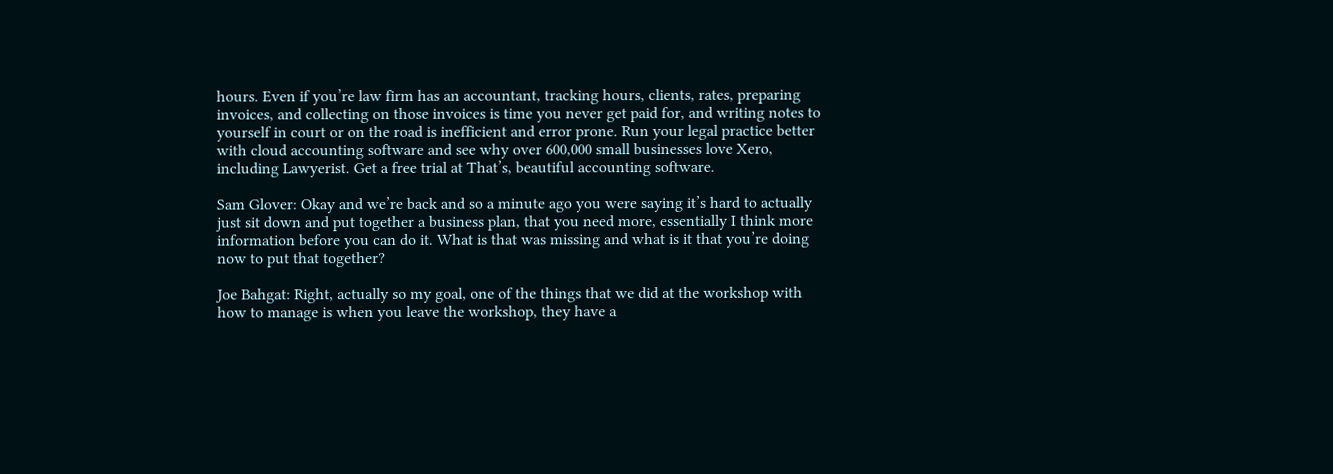hours. Even if you’re law firm has an accountant, tracking hours, clients, rates, preparing invoices, and collecting on those invoices is time you never get paid for, and writing notes to yourself in court or on the road is inefficient and error prone. Run your legal practice better with cloud accounting software and see why over 600,000 small businesses love Xero, including Lawyerist. Get a free trial at That’s, beautiful accounting software.

Sam Glover: Okay and we’re back and so a minute ago you were saying it’s hard to actually just sit down and put together a business plan, that you need more, essentially I think more information before you can do it. What is that was missing and what is it that you’re doing now to put that together?

Joe Bahgat: Right, actually so my goal, one of the things that we did at the workshop with how to manage is when you leave the workshop, they have a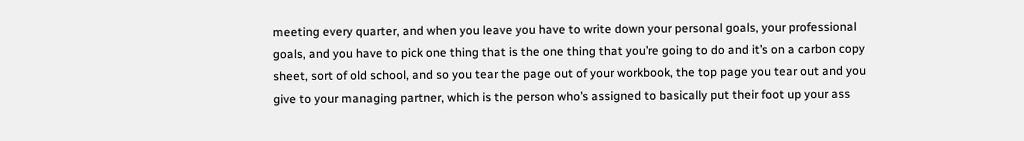meeting every quarter, and when you leave you have to write down your personal goals, your professional goals, and you have to pick one thing that is the one thing that you’re going to do and it’s on a carbon copy sheet, sort of old school, and so you tear the page out of your workbook, the top page you tear out and you give to your managing partner, which is the person who’s assigned to basically put their foot up your ass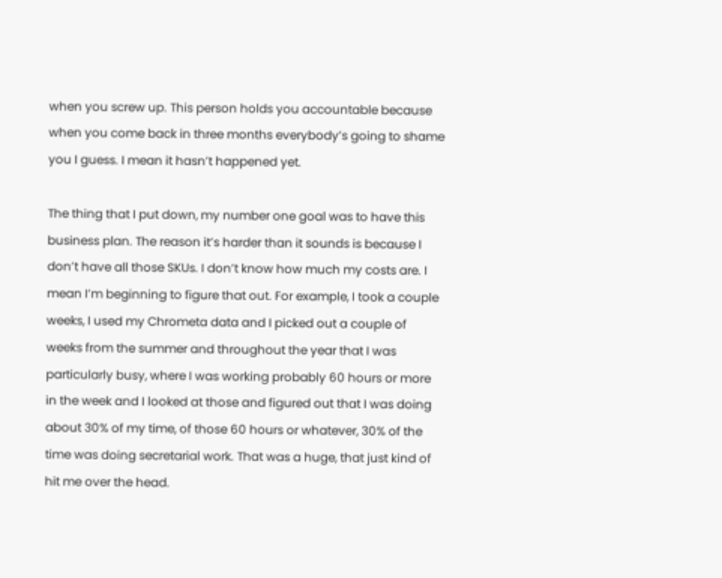when you screw up. This person holds you accountable because when you come back in three months everybody’s going to shame you I guess. I mean it hasn’t happened yet.

The thing that I put down, my number one goal was to have this business plan. The reason it’s harder than it sounds is because I don’t have all those SKUs. I don’t know how much my costs are. I mean I’m beginning to figure that out. For example, I took a couple weeks, I used my Chrometa data and I picked out a couple of weeks from the summer and throughout the year that I was particularly busy, where I was working probably 60 hours or more in the week and I looked at those and figured out that I was doing about 30% of my time, of those 60 hours or whatever, 30% of the time was doing secretarial work. That was a huge, that just kind of hit me over the head.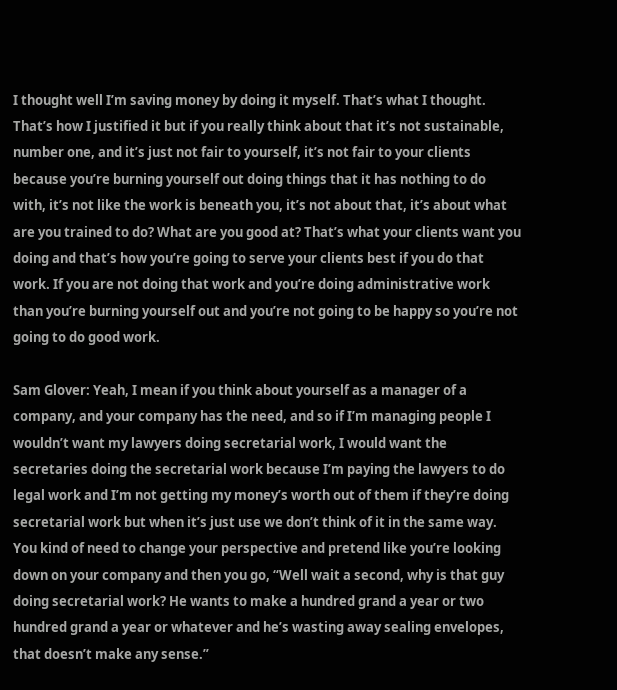I thought well I’m saving money by doing it myself. That’s what I thought. That’s how I justified it but if you really think about that it’s not sustainable, number one, and it’s just not fair to yourself, it’s not fair to your clients because you’re burning yourself out doing things that it has nothing to do with, it’s not like the work is beneath you, it’s not about that, it’s about what are you trained to do? What are you good at? That’s what your clients want you doing and that’s how you’re going to serve your clients best if you do that work. If you are not doing that work and you’re doing administrative work than you’re burning yourself out and you’re not going to be happy so you’re not going to do good work.

Sam Glover: Yeah, I mean if you think about yourself as a manager of a company, and your company has the need, and so if I’m managing people I wouldn’t want my lawyers doing secretarial work, I would want the secretaries doing the secretarial work because I’m paying the lawyers to do legal work and I’m not getting my money’s worth out of them if they’re doing secretarial work but when it’s just use we don’t think of it in the same way. You kind of need to change your perspective and pretend like you’re looking down on your company and then you go, “Well wait a second, why is that guy doing secretarial work? He wants to make a hundred grand a year or two hundred grand a year or whatever and he’s wasting away sealing envelopes, that doesn’t make any sense.”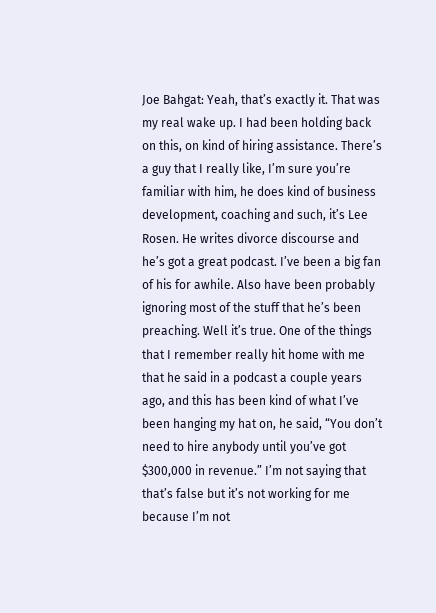Joe Bahgat: Yeah, that’s exactly it. That was my real wake up. I had been holding back on this, on kind of hiring assistance. There’s a guy that I really like, I’m sure you’re familiar with him, he does kind of business development, coaching and such, it’s Lee Rosen. He writes divorce discourse and he’s got a great podcast. I’ve been a big fan of his for awhile. Also have been probably ignoring most of the stuff that he’s been preaching. Well it’s true. One of the things that I remember really hit home with me that he said in a podcast a couple years ago, and this has been kind of what I’ve been hanging my hat on, he said, “You don’t need to hire anybody until you’ve got $300,000 in revenue.” I’m not saying that that’s false but it’s not working for me because I’m not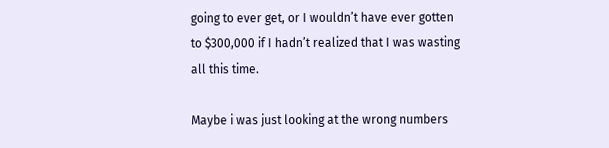going to ever get, or I wouldn’t have ever gotten to $300,000 if I hadn’t realized that I was wasting all this time.

Maybe i was just looking at the wrong numbers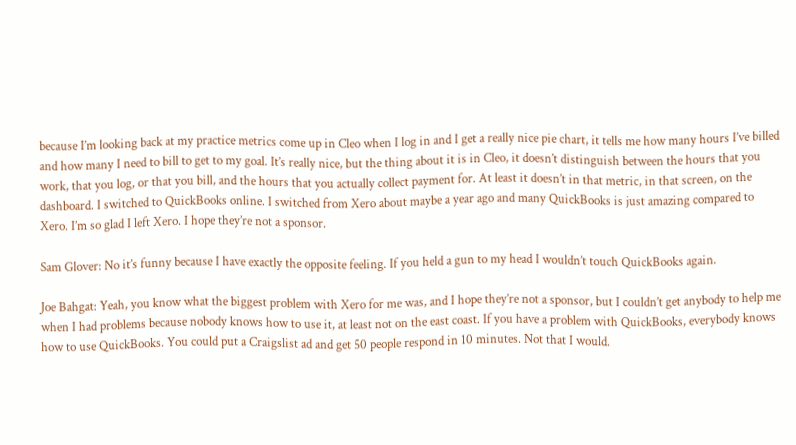because I’m looking back at my practice metrics come up in Cleo when I log in and I get a really nice pie chart, it tells me how many hours I’ve billed and how many I need to bill to get to my goal. It’s really nice, but the thing about it is in Cleo, it doesn’t distinguish between the hours that you work, that you log, or that you bill, and the hours that you actually collect payment for. At least it doesn’t in that metric, in that screen, on the dashboard. I switched to QuickBooks online. I switched from Xero about maybe a year ago and many QuickBooks is just amazing compared to Xero. I’m so glad I left Xero. I hope they’re not a sponsor.

Sam Glover: No it’s funny because I have exactly the opposite feeling. If you held a gun to my head I wouldn’t touch QuickBooks again.

Joe Bahgat: Yeah, you know what the biggest problem with Xero for me was, and I hope they’re not a sponsor, but I couldn’t get anybody to help me when I had problems because nobody knows how to use it, at least not on the east coast. If you have a problem with QuickBooks, everybody knows how to use QuickBooks. You could put a Craigslist ad and get 50 people respond in 10 minutes. Not that I would.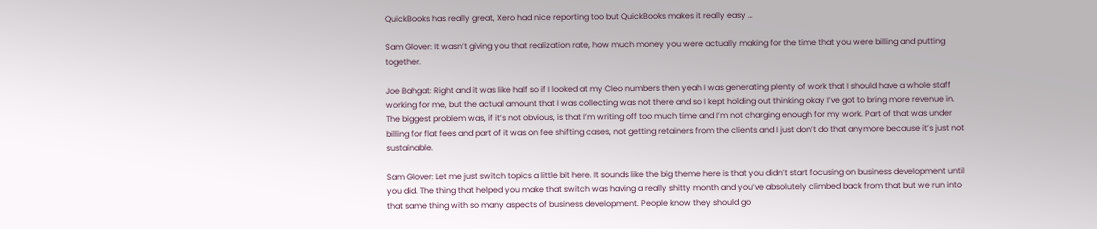QuickBooks has really great, Xero had nice reporting too but QuickBooks makes it really easy …

Sam Glover: It wasn’t giving you that realization rate, how much money you were actually making for the time that you were billing and putting together.

Joe Bahgat: Right and it was like half so if I looked at my Cleo numbers then yeah I was generating plenty of work that I should have a whole staff working for me, but the actual amount that I was collecting was not there and so I kept holding out thinking okay I’ve got to bring more revenue in. The biggest problem was, if it’s not obvious, is that I’m writing off too much time and I’m not charging enough for my work. Part of that was under billing for flat fees and part of it was on fee shifting cases, not getting retainers from the clients and I just don’t do that anymore because it’s just not sustainable.

Sam Glover: Let me just switch topics a little bit here. It sounds like the big theme here is that you didn’t start focusing on business development until you did. The thing that helped you make that switch was having a really shitty month and you’ve absolutely climbed back from that but we run into that same thing with so many aspects of business development. People know they should go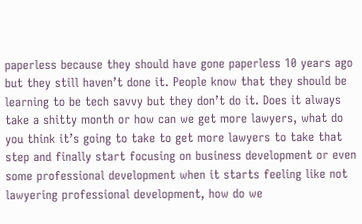paperless because they should have gone paperless 10 years ago but they still haven’t done it. People know that they should be learning to be tech savvy but they don’t do it. Does it always take a shitty month or how can we get more lawyers, what do you think it’s going to take to get more lawyers to take that step and finally start focusing on business development or even some professional development when it starts feeling like not lawyering professional development, how do we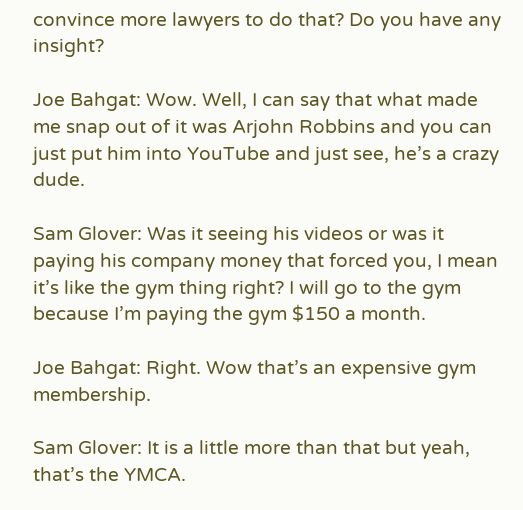convince more lawyers to do that? Do you have any insight?

Joe Bahgat: Wow. Well, I can say that what made me snap out of it was Arjohn Robbins and you can just put him into YouTube and just see, he’s a crazy dude.

Sam Glover: Was it seeing his videos or was it paying his company money that forced you, I mean it’s like the gym thing right? I will go to the gym because I’m paying the gym $150 a month.

Joe Bahgat: Right. Wow that’s an expensive gym membership.

Sam Glover: It is a little more than that but yeah, that’s the YMCA.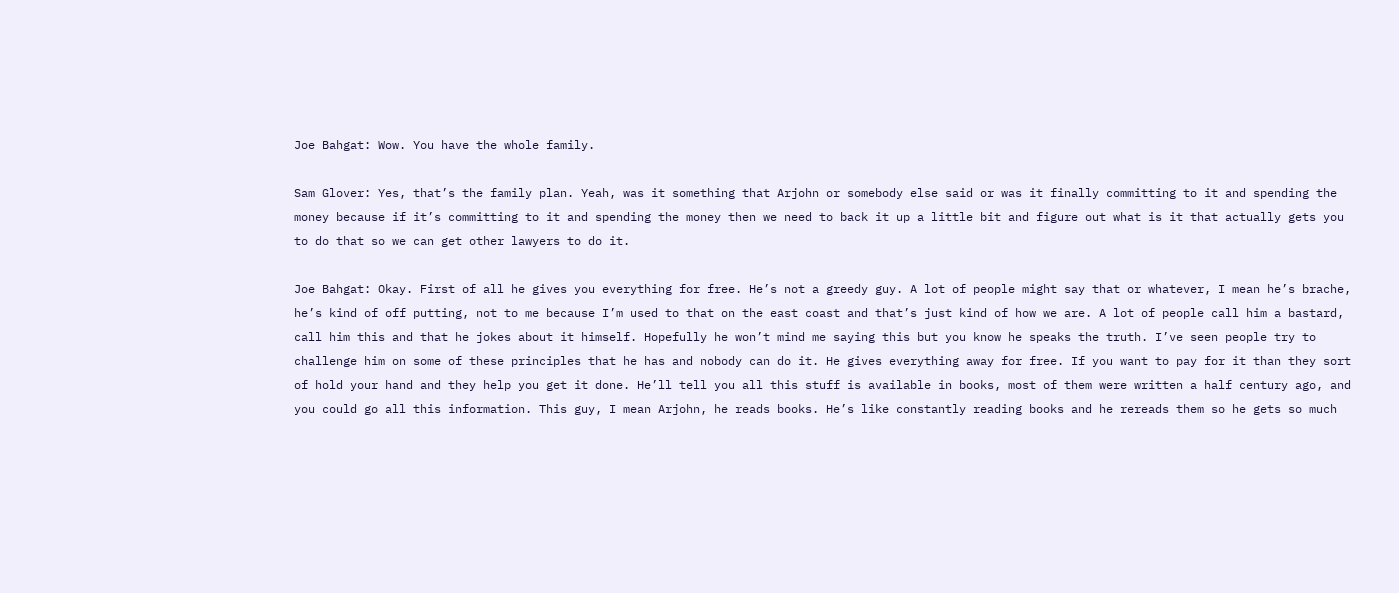Joe Bahgat: Wow. You have the whole family.

Sam Glover: Yes, that’s the family plan. Yeah, was it something that Arjohn or somebody else said or was it finally committing to it and spending the money because if it’s committing to it and spending the money then we need to back it up a little bit and figure out what is it that actually gets you to do that so we can get other lawyers to do it.

Joe Bahgat: Okay. First of all he gives you everything for free. He’s not a greedy guy. A lot of people might say that or whatever, I mean he’s brache, he’s kind of off putting, not to me because I’m used to that on the east coast and that’s just kind of how we are. A lot of people call him a bastard, call him this and that he jokes about it himself. Hopefully he won’t mind me saying this but you know he speaks the truth. I’ve seen people try to challenge him on some of these principles that he has and nobody can do it. He gives everything away for free. If you want to pay for it than they sort of hold your hand and they help you get it done. He’ll tell you all this stuff is available in books, most of them were written a half century ago, and you could go all this information. This guy, I mean Arjohn, he reads books. He’s like constantly reading books and he rereads them so he gets so much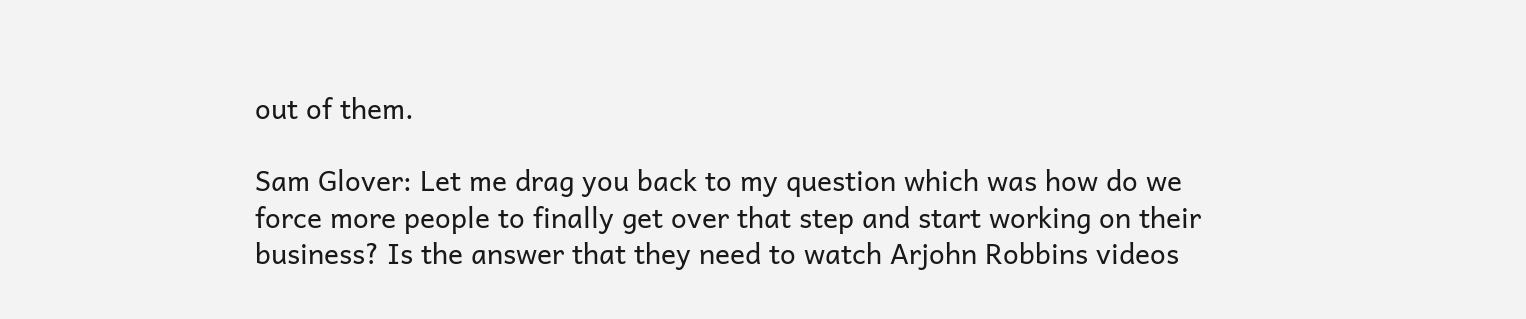out of them.

Sam Glover: Let me drag you back to my question which was how do we force more people to finally get over that step and start working on their business? Is the answer that they need to watch Arjohn Robbins videos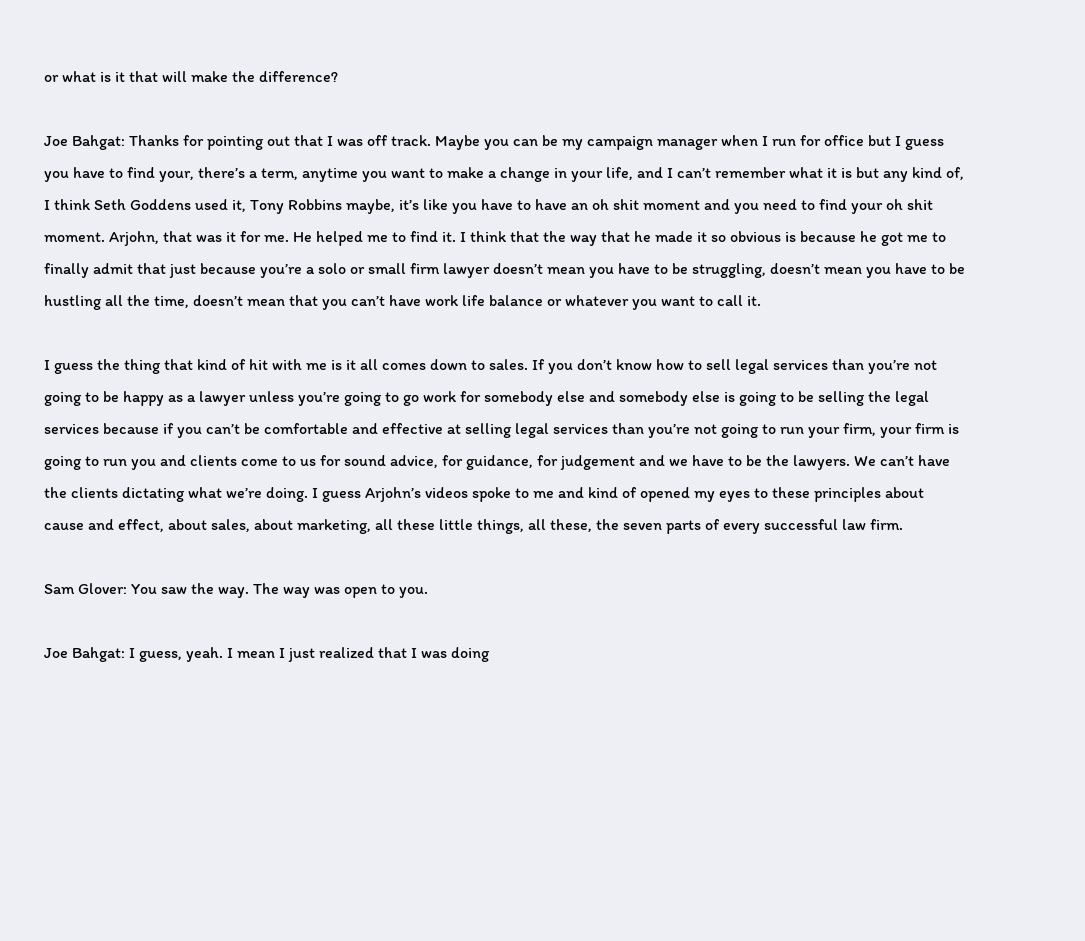or what is it that will make the difference?

Joe Bahgat: Thanks for pointing out that I was off track. Maybe you can be my campaign manager when I run for office but I guess you have to find your, there’s a term, anytime you want to make a change in your life, and I can’t remember what it is but any kind of, I think Seth Goddens used it, Tony Robbins maybe, it’s like you have to have an oh shit moment and you need to find your oh shit moment. Arjohn, that was it for me. He helped me to find it. I think that the way that he made it so obvious is because he got me to finally admit that just because you’re a solo or small firm lawyer doesn’t mean you have to be struggling, doesn’t mean you have to be hustling all the time, doesn’t mean that you can’t have work life balance or whatever you want to call it.

I guess the thing that kind of hit with me is it all comes down to sales. If you don’t know how to sell legal services than you’re not going to be happy as a lawyer unless you’re going to go work for somebody else and somebody else is going to be selling the legal services because if you can’t be comfortable and effective at selling legal services than you’re not going to run your firm, your firm is going to run you and clients come to us for sound advice, for guidance, for judgement and we have to be the lawyers. We can’t have the clients dictating what we’re doing. I guess Arjohn’s videos spoke to me and kind of opened my eyes to these principles about cause and effect, about sales, about marketing, all these little things, all these, the seven parts of every successful law firm.

Sam Glover: You saw the way. The way was open to you.

Joe Bahgat: I guess, yeah. I mean I just realized that I was doing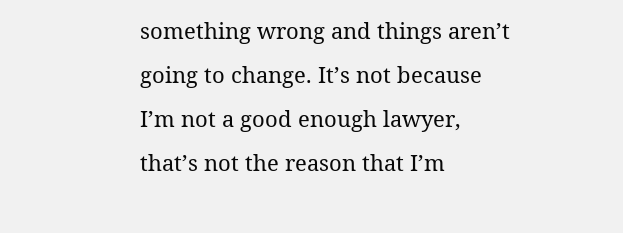something wrong and things aren’t going to change. It’s not because I’m not a good enough lawyer, that’s not the reason that I’m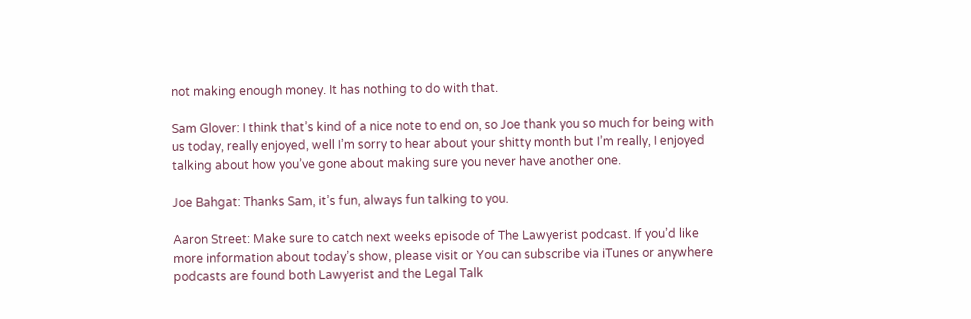not making enough money. It has nothing to do with that.

Sam Glover: I think that’s kind of a nice note to end on, so Joe thank you so much for being with us today, really enjoyed, well I’m sorry to hear about your shitty month but I’m really, I enjoyed talking about how you’ve gone about making sure you never have another one.

Joe Bahgat: Thanks Sam, it’s fun, always fun talking to you.

Aaron Street: Make sure to catch next weeks episode of The Lawyerist podcast. If you’d like more information about today’s show, please visit or You can subscribe via iTunes or anywhere podcasts are found both Lawyerist and the Legal Talk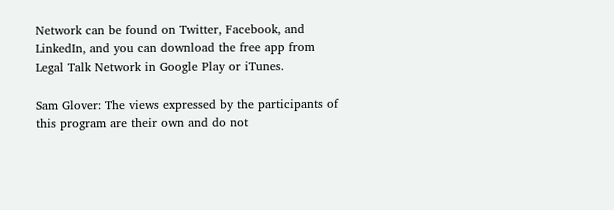Network can be found on Twitter, Facebook, and LinkedIn, and you can download the free app from Legal Talk Network in Google Play or iTunes.

Sam Glover: The views expressed by the participants of this program are their own and do not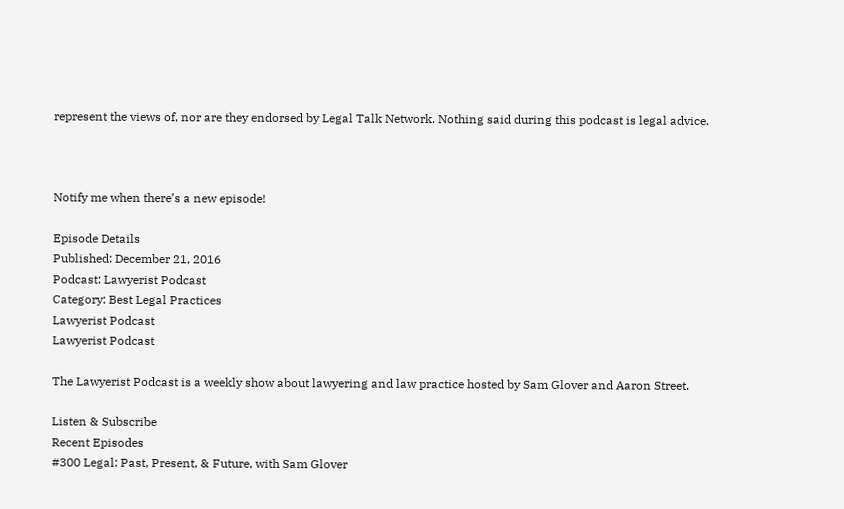represent the views of, nor are they endorsed by Legal Talk Network. Nothing said during this podcast is legal advice.



Notify me when there’s a new episode!

Episode Details
Published: December 21, 2016
Podcast: Lawyerist Podcast
Category: Best Legal Practices
Lawyerist Podcast
Lawyerist Podcast

The Lawyerist Podcast is a weekly show about lawyering and law practice hosted by Sam Glover and Aaron Street.

Listen & Subscribe
Recent Episodes
#300 Legal: Past, Present, & Future, with Sam Glover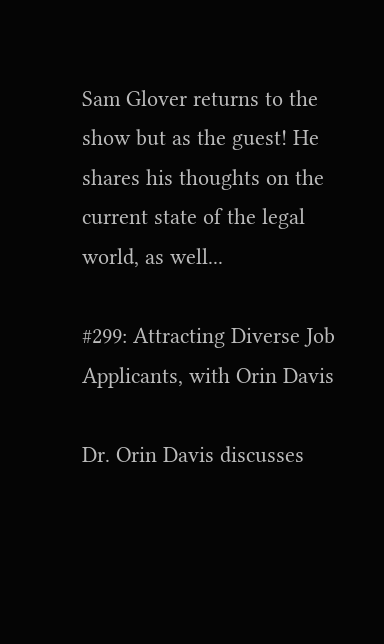Sam Glover returns to the show but as the guest! He shares his thoughts on the current state of the legal world, as well...

#299: Attracting Diverse Job Applicants, with Orin Davis

Dr. Orin Davis discusses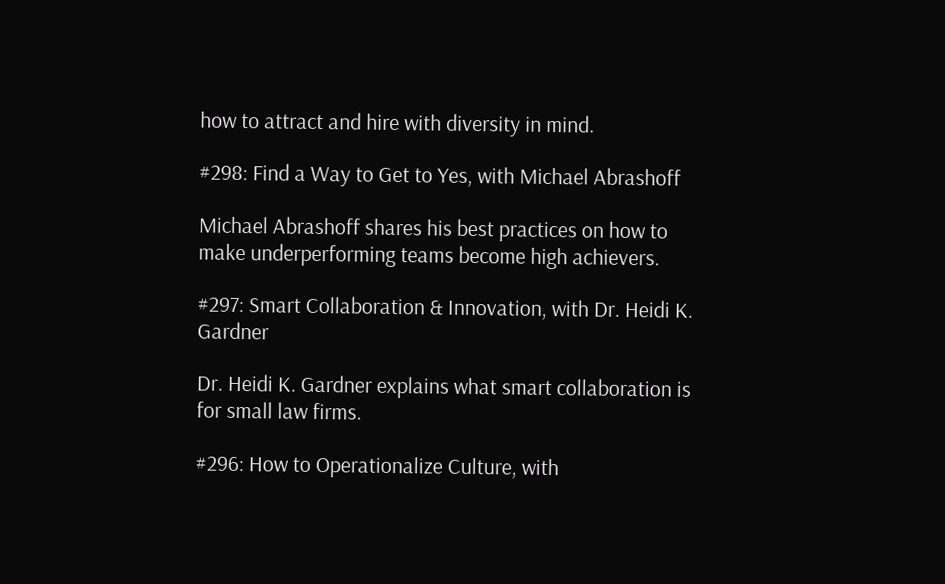how to attract and hire with diversity in mind.

#298: Find a Way to Get to Yes, with Michael Abrashoff

Michael Abrashoff shares his best practices on how to make underperforming teams become high achievers.

#297: Smart Collaboration & Innovation, with Dr. Heidi K. Gardner

Dr. Heidi K. Gardner explains what smart collaboration is for small law firms.

#296: How to Operationalize Culture, with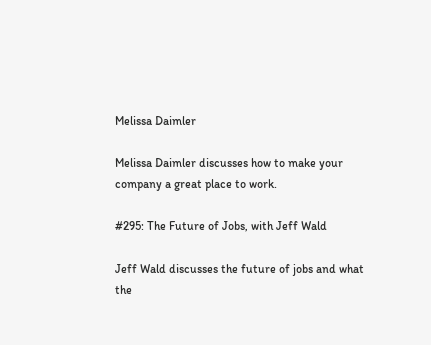Melissa Daimler

Melissa Daimler discusses how to make your company a great place to work.

#295: The Future of Jobs, with Jeff Wald

Jeff Wald discusses the future of jobs and what the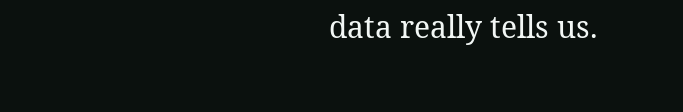data really tells us.